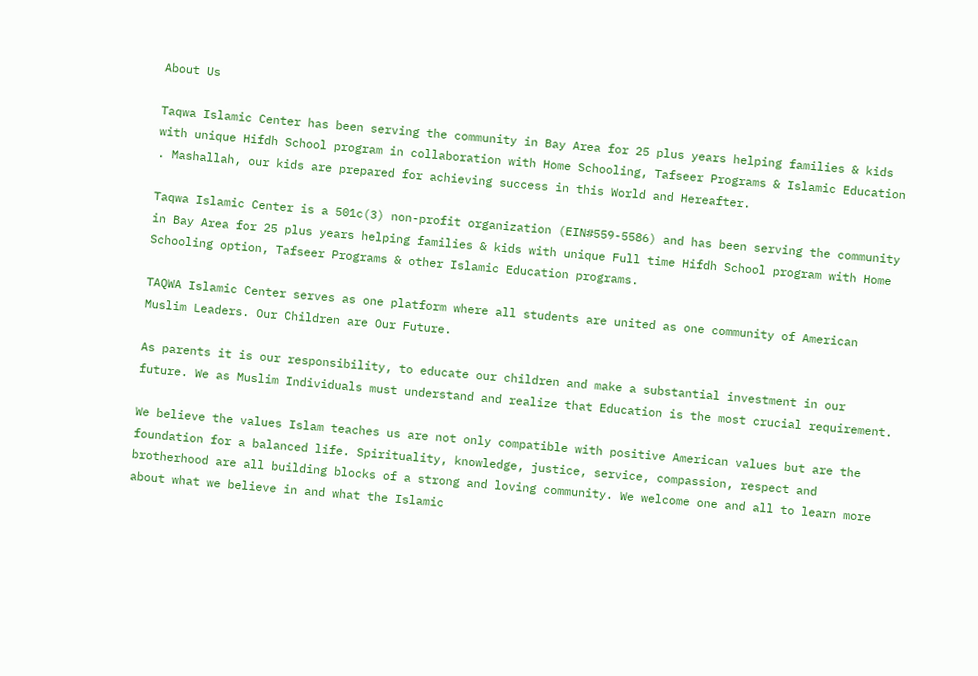About Us

Taqwa Islamic Center has been serving the community in Bay Area for 25 plus years helping families & kids with unique Hifdh School program in collaboration with Home Schooling, Tafseer Programs & Islamic Education . Mashallah, our kids are prepared for achieving success in this World and Hereafter.

Taqwa Islamic Center is a 501c(3) non-profit organization (EIN#559-5586) and has been serving the community in Bay Area for 25 plus years helping families & kids with unique Full time Hifdh School program with Home Schooling option, Tafseer Programs & other Islamic Education programs.

TAQWA Islamic Center serves as one platform where all students are united as one community of American Muslim Leaders. Our Children are Our Future.

As parents it is our responsibility, to educate our children and make a substantial investment in our future. We as Muslim Individuals must understand and realize that Education is the most crucial requirement.

We believe the values Islam teaches us are not only compatible with positive American values but are the foundation for a balanced life. Spirituality, knowledge, justice, service, compassion, respect and brotherhood are all building blocks of a strong and loving community. We welcome one and all to learn more about what we believe in and what the Islamic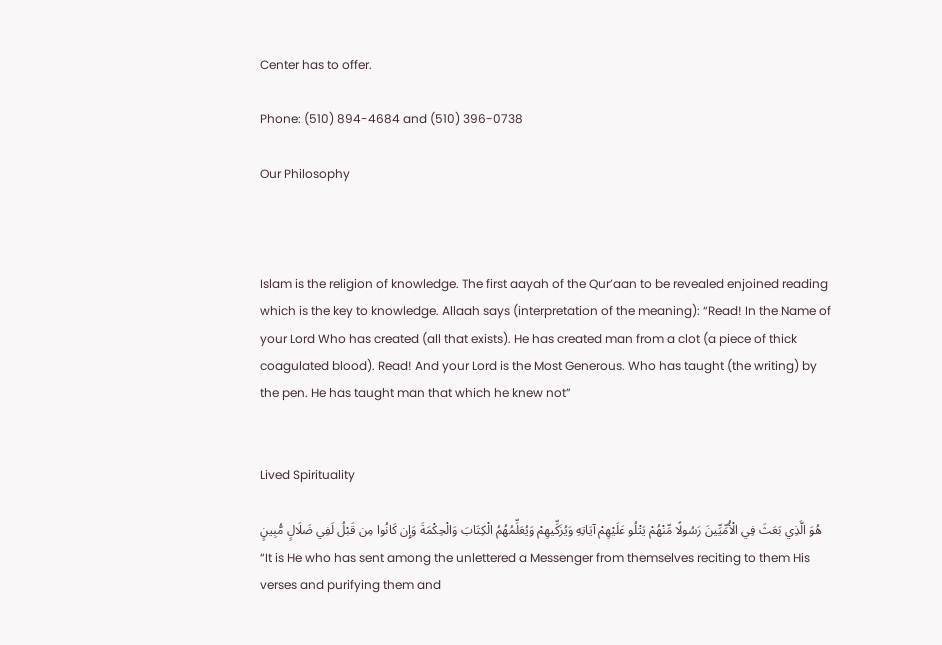Center has to offer.

Phone: (510) 894-4684 and (510) 396-0738

Our Philosophy



Islam is the religion of knowledge. The first aayah of the Qur’aan to be revealed enjoined reading which is the key to knowledge. Allaah says (interpretation of the meaning): “Read! In the Name of your Lord Who has created (all that exists). He has created man from a clot (a piece of thick coagulated blood). Read! And your Lord is the Most Generous. Who has taught (the writing) by the pen. He has taught man that which he knew not”


Lived Spirituality

هُوَ الَّذِي بَعَثَ فِي الْأُمِّيِّينَ رَسُولًا مِّنْهُمْ يَتْلُو عَلَيْهِمْ آيَاتِهِ وَيُزَكِّيهِمْ وَيُعَلِّمُهُمُ الْكِتَابَ وَالْحِكْمَةَ وَإِن كَانُوا مِن قَبْلُ لَفِي ضَلَالٍ مُّبِينٍ “It is He who has sent among the unlettered a Messenger from themselves reciting to them His verses and purifying them and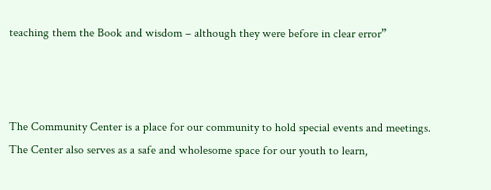teaching them the Book and wisdom – although they were before in clear error”



The Community Center is a place for our community to hold special events and meetings. The Center also serves as a safe and wholesome space for our youth to learn,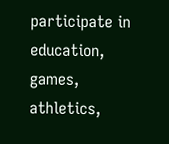participate in education, games, athletics,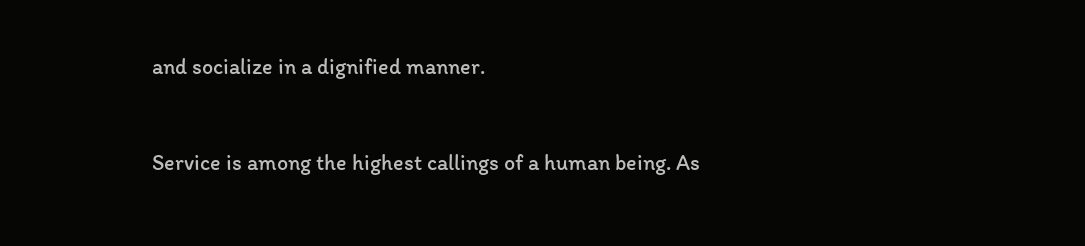and socialize in a dignified manner.



Service is among the highest callings of a human being. As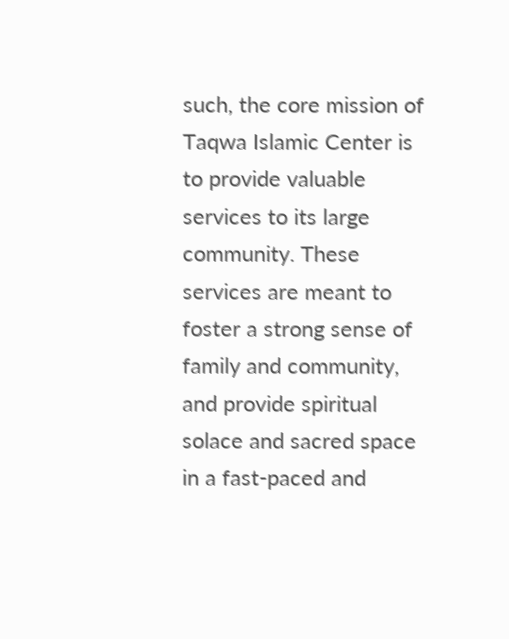such, the core mission of Taqwa Islamic Center is to provide valuable services to its large community. These services are meant to foster a strong sense of family and community, and provide spiritual solace and sacred space in a fast-paced and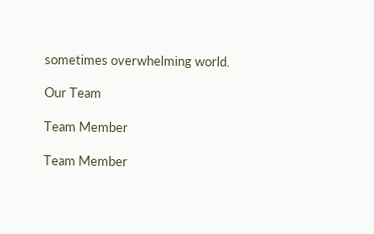sometimes overwhelming world.

Our Team

Team Member

Team Member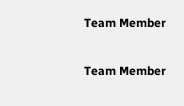Team Member

Team Member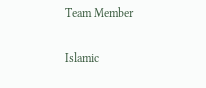Team Member

Islamic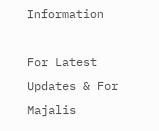Information

For Latest Updates & For Majalis